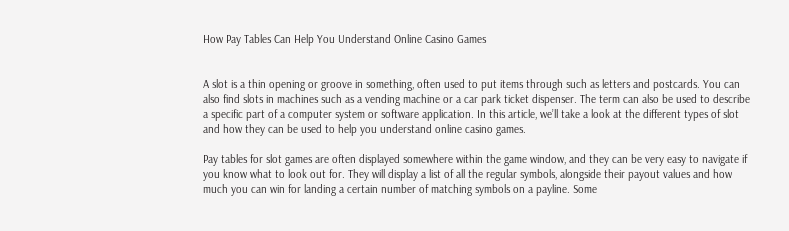How Pay Tables Can Help You Understand Online Casino Games


A slot is a thin opening or groove in something, often used to put items through such as letters and postcards. You can also find slots in machines such as a vending machine or a car park ticket dispenser. The term can also be used to describe a specific part of a computer system or software application. In this article, we’ll take a look at the different types of slot and how they can be used to help you understand online casino games.

Pay tables for slot games are often displayed somewhere within the game window, and they can be very easy to navigate if you know what to look out for. They will display a list of all the regular symbols, alongside their payout values and how much you can win for landing a certain number of matching symbols on a payline. Some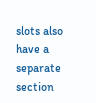slots also have a separate section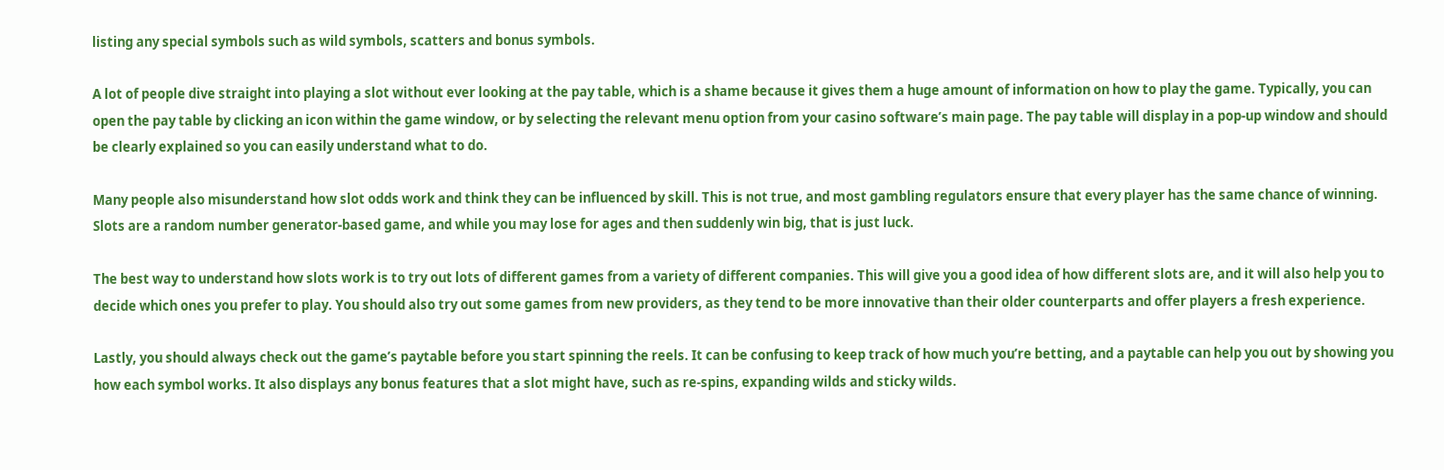listing any special symbols such as wild symbols, scatters and bonus symbols.

A lot of people dive straight into playing a slot without ever looking at the pay table, which is a shame because it gives them a huge amount of information on how to play the game. Typically, you can open the pay table by clicking an icon within the game window, or by selecting the relevant menu option from your casino software’s main page. The pay table will display in a pop-up window and should be clearly explained so you can easily understand what to do.

Many people also misunderstand how slot odds work and think they can be influenced by skill. This is not true, and most gambling regulators ensure that every player has the same chance of winning. Slots are a random number generator-based game, and while you may lose for ages and then suddenly win big, that is just luck.

The best way to understand how slots work is to try out lots of different games from a variety of different companies. This will give you a good idea of how different slots are, and it will also help you to decide which ones you prefer to play. You should also try out some games from new providers, as they tend to be more innovative than their older counterparts and offer players a fresh experience.

Lastly, you should always check out the game’s paytable before you start spinning the reels. It can be confusing to keep track of how much you’re betting, and a paytable can help you out by showing you how each symbol works. It also displays any bonus features that a slot might have, such as re-spins, expanding wilds and sticky wilds.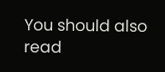You should also read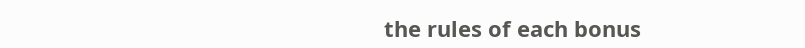the rules of each bonus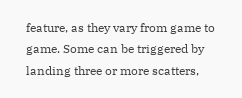feature, as they vary from game to game. Some can be triggered by landing three or more scatters,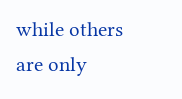while others are only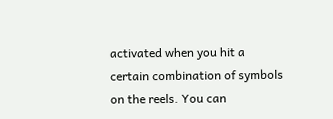activated when you hit a certain combination of symbols on the reels. You can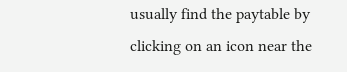usually find the paytable by clicking on an icon near the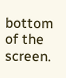bottom of the screen.